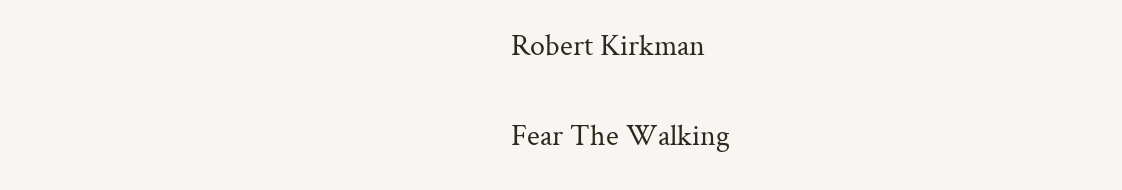Robert Kirkman

Fear The Walking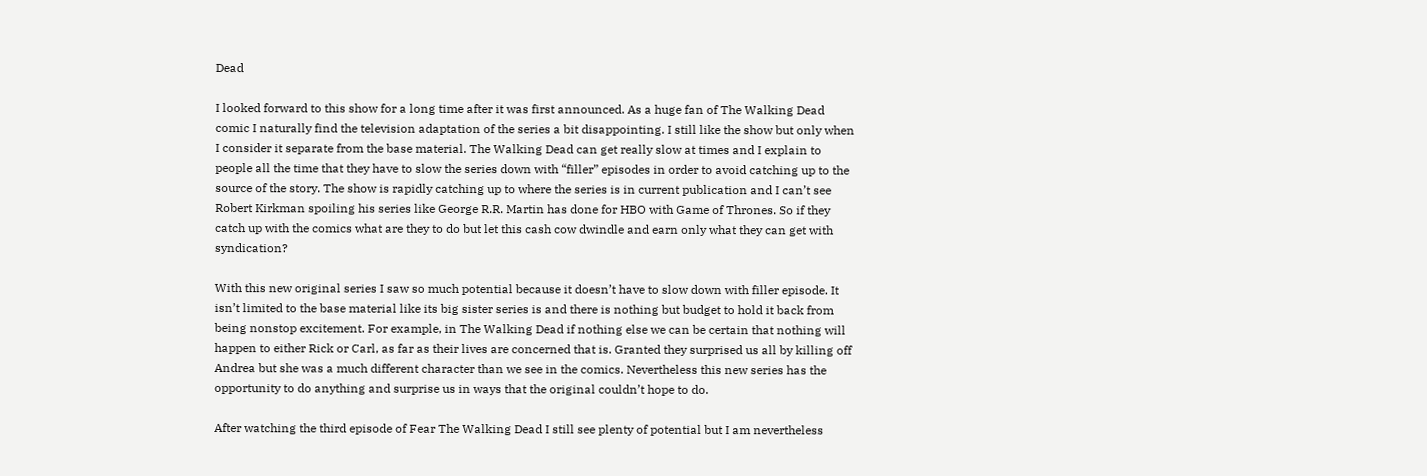Dead

I looked forward to this show for a long time after it was first announced. As a huge fan of The Walking Dead comic I naturally find the television adaptation of the series a bit disappointing. I still like the show but only when I consider it separate from the base material. The Walking Dead can get really slow at times and I explain to people all the time that they have to slow the series down with “filler” episodes in order to avoid catching up to the source of the story. The show is rapidly catching up to where the series is in current publication and I can’t see Robert Kirkman spoiling his series like George R.R. Martin has done for HBO with Game of Thrones. So if they catch up with the comics what are they to do but let this cash cow dwindle and earn only what they can get with syndication?

With this new original series I saw so much potential because it doesn’t have to slow down with filler episode. It isn’t limited to the base material like its big sister series is and there is nothing but budget to hold it back from being nonstop excitement. For example, in The Walking Dead if nothing else we can be certain that nothing will happen to either Rick or Carl, as far as their lives are concerned that is. Granted they surprised us all by killing off Andrea but she was a much different character than we see in the comics. Nevertheless this new series has the opportunity to do anything and surprise us in ways that the original couldn’t hope to do.

After watching the third episode of Fear The Walking Dead I still see plenty of potential but I am nevertheless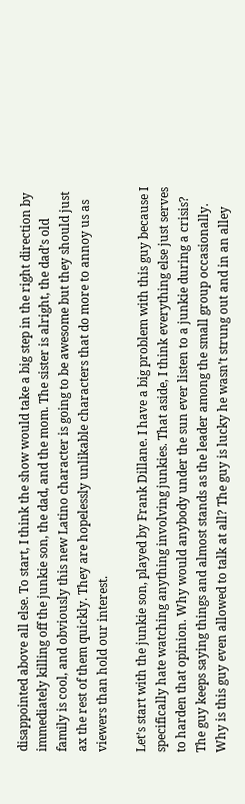disappointed above all else. To start, I think the show would take a big step in the right direction by immediately killing off the junkie son, the dad, and the mom. The sister is alright, the dad’s old family is cool, and obviously this new Latino character is going to be awesome but they should just ax the rest of them quickly. They are hopelessly unlikable characters that do more to annoy us as viewers than hold our interest.

Let’s start with the junkie son, played by Frank Dillane. I have a big problem with this guy because I specifically hate watching anything involving junkies. That aside, I think everything else just serves to harden that opinion. Why would anybody under the sun ever listen to a junkie during a crisis? The guy keeps saying things and almost stands as the leader among the small group occasionally. Why is this guy even allowed to talk at all? The guy is lucky he wasn’t strung out and in an alley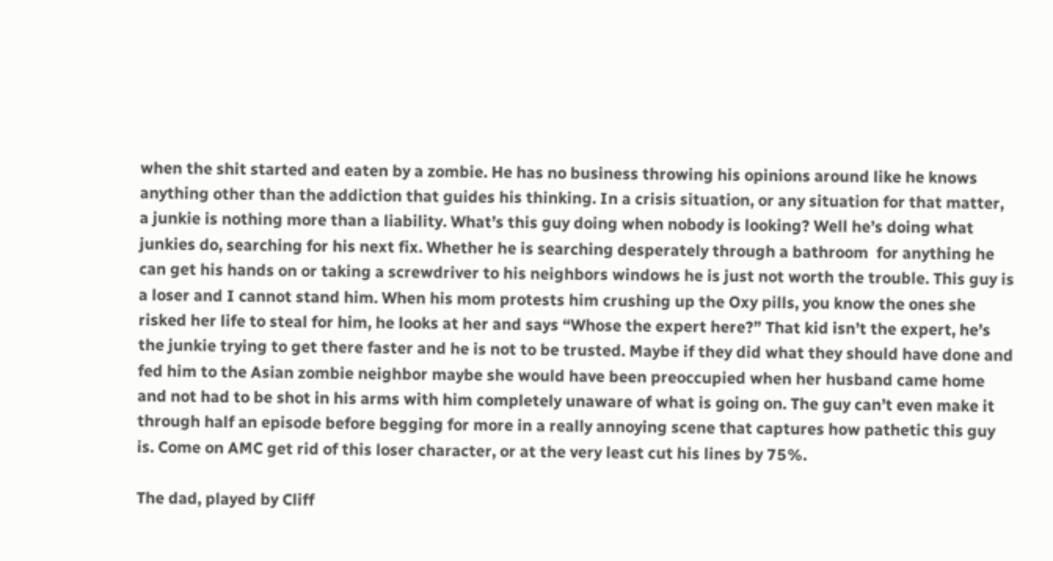when the shit started and eaten by a zombie. He has no business throwing his opinions around like he knows anything other than the addiction that guides his thinking. In a crisis situation, or any situation for that matter, a junkie is nothing more than a liability. What’s this guy doing when nobody is looking? Well he’s doing what junkies do, searching for his next fix. Whether he is searching desperately through a bathroom  for anything he can get his hands on or taking a screwdriver to his neighbors windows he is just not worth the trouble. This guy is a loser and I cannot stand him. When his mom protests him crushing up the Oxy pills, you know the ones she risked her life to steal for him, he looks at her and says “Whose the expert here?” That kid isn’t the expert, he’s the junkie trying to get there faster and he is not to be trusted. Maybe if they did what they should have done and fed him to the Asian zombie neighbor maybe she would have been preoccupied when her husband came home and not had to be shot in his arms with him completely unaware of what is going on. The guy can’t even make it through half an episode before begging for more in a really annoying scene that captures how pathetic this guy is. Come on AMC get rid of this loser character, or at the very least cut his lines by 75%.

The dad, played by Cliff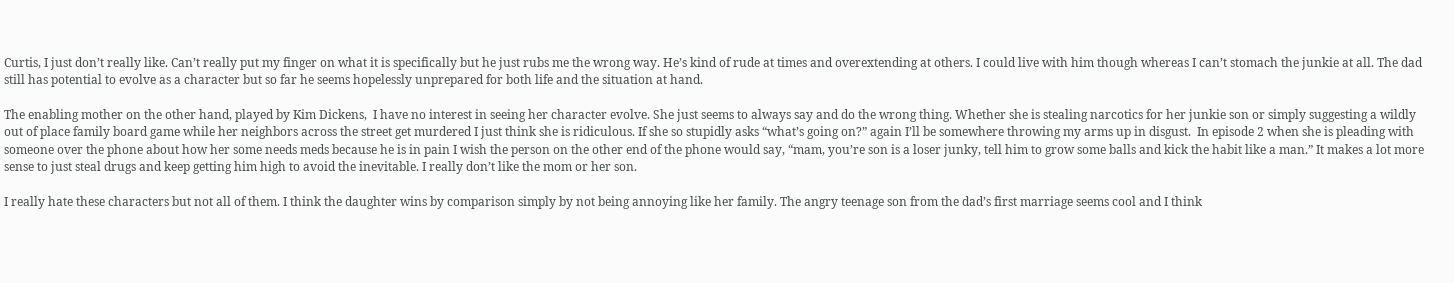Curtis, I just don’t really like. Can’t really put my finger on what it is specifically but he just rubs me the wrong way. He’s kind of rude at times and overextending at others. I could live with him though whereas I can’t stomach the junkie at all. The dad still has potential to evolve as a character but so far he seems hopelessly unprepared for both life and the situation at hand.

The enabling mother on the other hand, played by Kim Dickens,  I have no interest in seeing her character evolve. She just seems to always say and do the wrong thing. Whether she is stealing narcotics for her junkie son or simply suggesting a wildly out of place family board game while her neighbors across the street get murdered I just think she is ridiculous. If she so stupidly asks “what’s going on?” again I’ll be somewhere throwing my arms up in disgust.  In episode 2 when she is pleading with someone over the phone about how her some needs meds because he is in pain I wish the person on the other end of the phone would say, “mam, you’re son is a loser junky, tell him to grow some balls and kick the habit like a man.” It makes a lot more sense to just steal drugs and keep getting him high to avoid the inevitable. I really don’t like the mom or her son.

I really hate these characters but not all of them. I think the daughter wins by comparison simply by not being annoying like her family. The angry teenage son from the dad’s first marriage seems cool and I think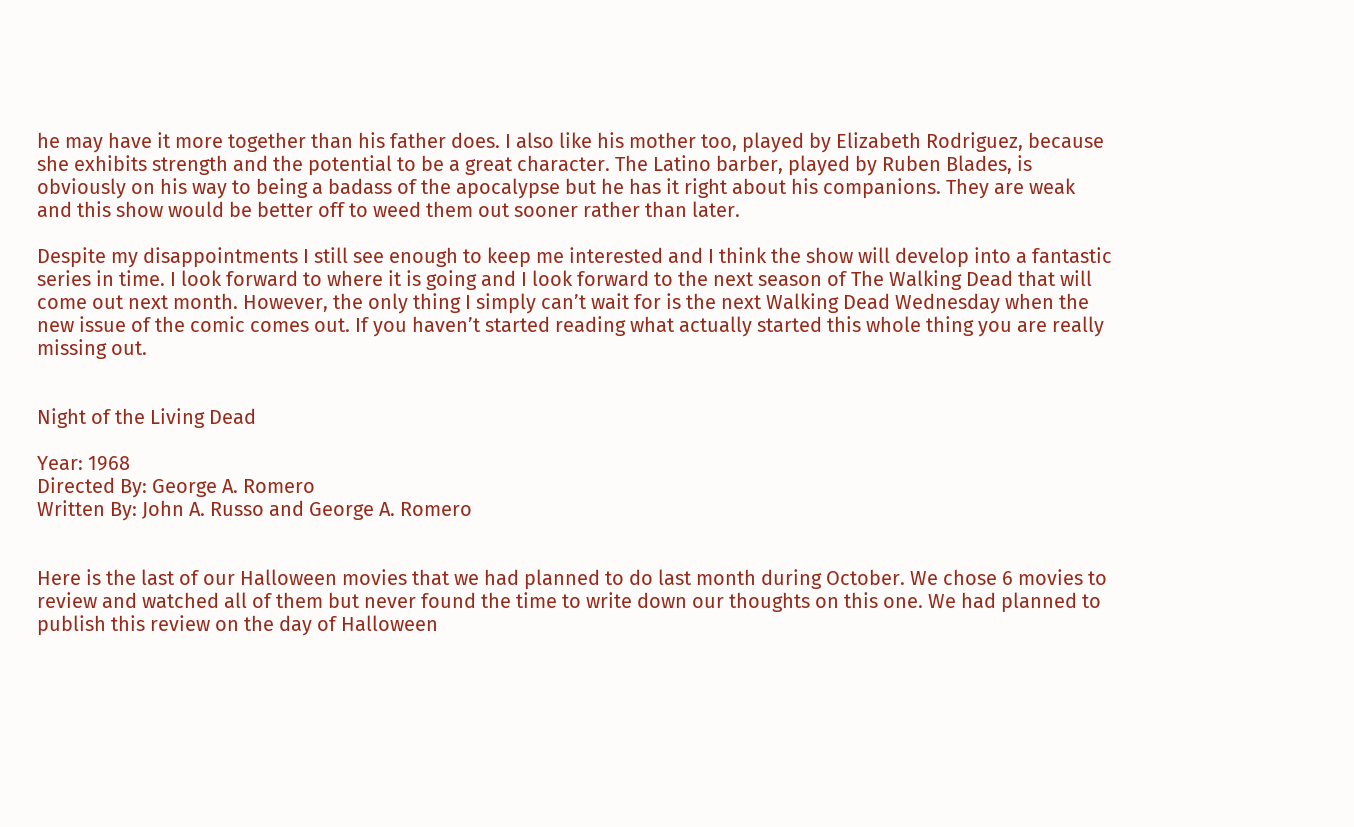he may have it more together than his father does. I also like his mother too, played by Elizabeth Rodriguez, because she exhibits strength and the potential to be a great character. The Latino barber, played by Ruben Blades, is obviously on his way to being a badass of the apocalypse but he has it right about his companions. They are weak and this show would be better off to weed them out sooner rather than later.

Despite my disappointments I still see enough to keep me interested and I think the show will develop into a fantastic series in time. I look forward to where it is going and I look forward to the next season of The Walking Dead that will come out next month. However, the only thing I simply can’t wait for is the next Walking Dead Wednesday when the new issue of the comic comes out. If you haven’t started reading what actually started this whole thing you are really missing out.


Night of the Living Dead

Year: 1968
Directed By: George A. Romero
Written By: John A. Russo and George A. Romero


Here is the last of our Halloween movies that we had planned to do last month during October. We chose 6 movies to review and watched all of them but never found the time to write down our thoughts on this one. We had planned to publish this review on the day of Halloween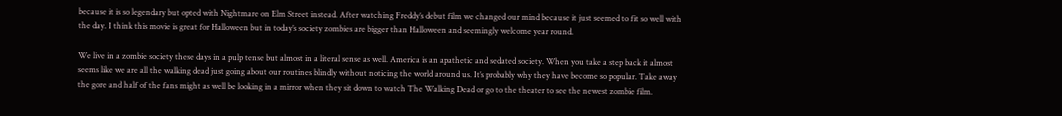because it is so legendary but opted with Nightmare on Elm Street instead. After watching Freddy’s debut film we changed our mind because it just seemed to fit so well with the day. I think this movie is great for Halloween but in today’s society zombies are bigger than Halloween and seemingly welcome year round.

We live in a zombie society these days in a pulp tense but almost in a literal sense as well. America is an apathetic and sedated society. When you take a step back it almost seems like we are all the walking dead just going about our routines blindly without noticing the world around us. It’s probably why they have become so popular. Take away the gore and half of the fans might as well be looking in a mirror when they sit down to watch The Walking Dead or go to the theater to see the newest zombie film.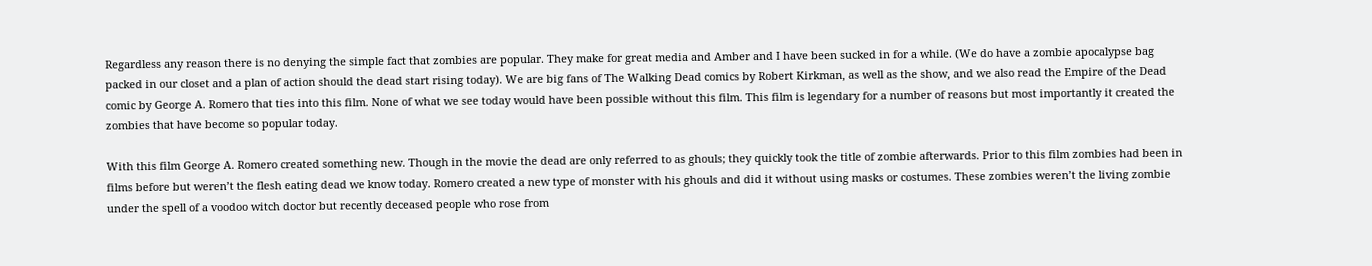Regardless any reason there is no denying the simple fact that zombies are popular. They make for great media and Amber and I have been sucked in for a while. (We do have a zombie apocalypse bag packed in our closet and a plan of action should the dead start rising today). We are big fans of The Walking Dead comics by Robert Kirkman, as well as the show, and we also read the Empire of the Dead comic by George A. Romero that ties into this film. None of what we see today would have been possible without this film. This film is legendary for a number of reasons but most importantly it created the zombies that have become so popular today.

With this film George A. Romero created something new. Though in the movie the dead are only referred to as ghouls; they quickly took the title of zombie afterwards. Prior to this film zombies had been in films before but weren’t the flesh eating dead we know today. Romero created a new type of monster with his ghouls and did it without using masks or costumes. These zombies weren’t the living zombie under the spell of a voodoo witch doctor but recently deceased people who rose from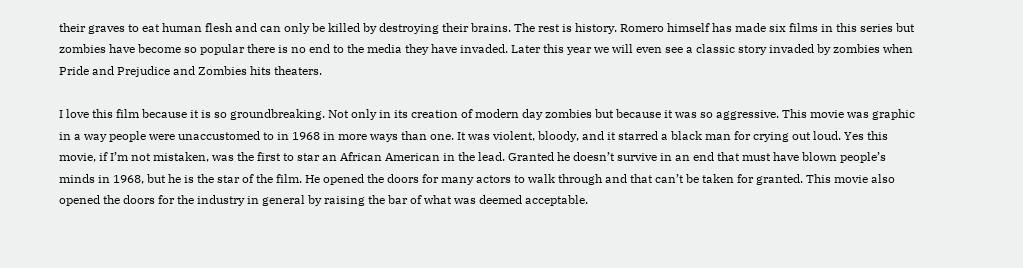their graves to eat human flesh and can only be killed by destroying their brains. The rest is history. Romero himself has made six films in this series but zombies have become so popular there is no end to the media they have invaded. Later this year we will even see a classic story invaded by zombies when Pride and Prejudice and Zombies hits theaters.

I love this film because it is so groundbreaking. Not only in its creation of modern day zombies but because it was so aggressive. This movie was graphic in a way people were unaccustomed to in 1968 in more ways than one. It was violent, bloody, and it starred a black man for crying out loud. Yes this movie, if I’m not mistaken, was the first to star an African American in the lead. Granted he doesn’t survive in an end that must have blown people’s minds in 1968, but he is the star of the film. He opened the doors for many actors to walk through and that can’t be taken for granted. This movie also opened the doors for the industry in general by raising the bar of what was deemed acceptable.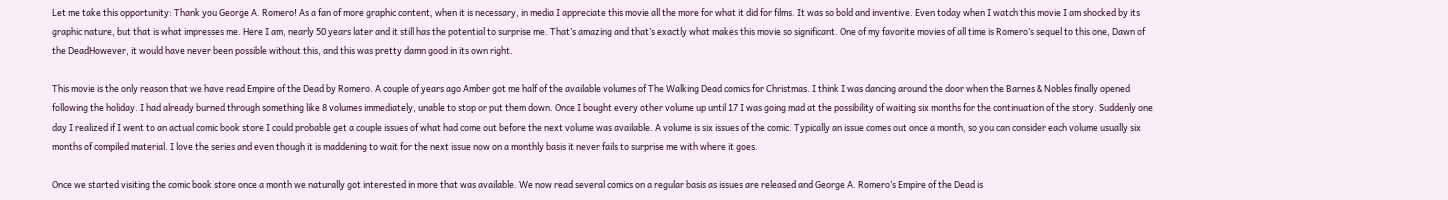Let me take this opportunity: Thank you George A. Romero! As a fan of more graphic content, when it is necessary, in media I appreciate this movie all the more for what it did for films. It was so bold and inventive. Even today when I watch this movie I am shocked by its graphic nature, but that is what impresses me. Here I am, nearly 50 years later and it still has the potential to surprise me. That’s amazing and that’s exactly what makes this movie so significant. One of my favorite movies of all time is Romero’s sequel to this one, Dawn of the DeadHowever, it would have never been possible without this, and this was pretty damn good in its own right.

This movie is the only reason that we have read Empire of the Dead by Romero. A couple of years ago Amber got me half of the available volumes of The Walking Dead comics for Christmas. I think I was dancing around the door when the Barnes & Nobles finally opened following the holiday. I had already burned through something like 8 volumes immediately, unable to stop or put them down. Once I bought every other volume up until 17 I was going mad at the possibility of waiting six months for the continuation of the story. Suddenly one day I realized if I went to an actual comic book store I could probable get a couple issues of what had come out before the next volume was available. A volume is six issues of the comic. Typically an issue comes out once a month, so you can consider each volume usually six months of compiled material. I love the series and even though it is maddening to wait for the next issue now on a monthly basis it never fails to surprise me with where it goes.

Once we started visiting the comic book store once a month we naturally got interested in more that was available. We now read several comics on a regular basis as issues are released and George A. Romero’s Empire of the Dead is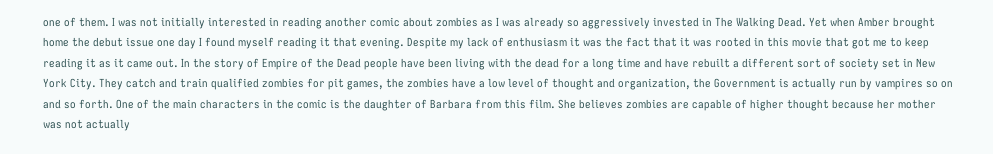one of them. I was not initially interested in reading another comic about zombies as I was already so aggressively invested in The Walking Dead. Yet when Amber brought home the debut issue one day I found myself reading it that evening. Despite my lack of enthusiasm it was the fact that it was rooted in this movie that got me to keep reading it as it came out. In the story of Empire of the Dead people have been living with the dead for a long time and have rebuilt a different sort of society set in New York City. They catch and train qualified zombies for pit games, the zombies have a low level of thought and organization, the Government is actually run by vampires so on and so forth. One of the main characters in the comic is the daughter of Barbara from this film. She believes zombies are capable of higher thought because her mother was not actually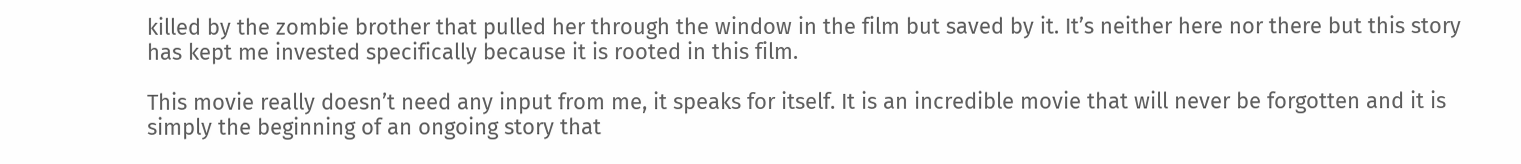killed by the zombie brother that pulled her through the window in the film but saved by it. It’s neither here nor there but this story has kept me invested specifically because it is rooted in this film.

This movie really doesn’t need any input from me, it speaks for itself. It is an incredible movie that will never be forgotten and it is simply the beginning of an ongoing story that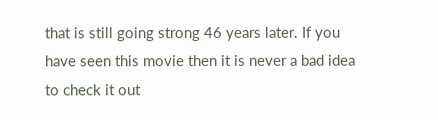that is still going strong 46 years later. If you have seen this movie then it is never a bad idea to check it out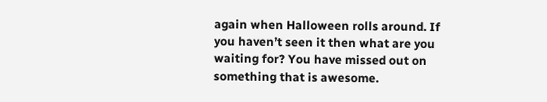again when Halloween rolls around. If you haven’t seen it then what are you waiting for? You have missed out on something that is awesome.